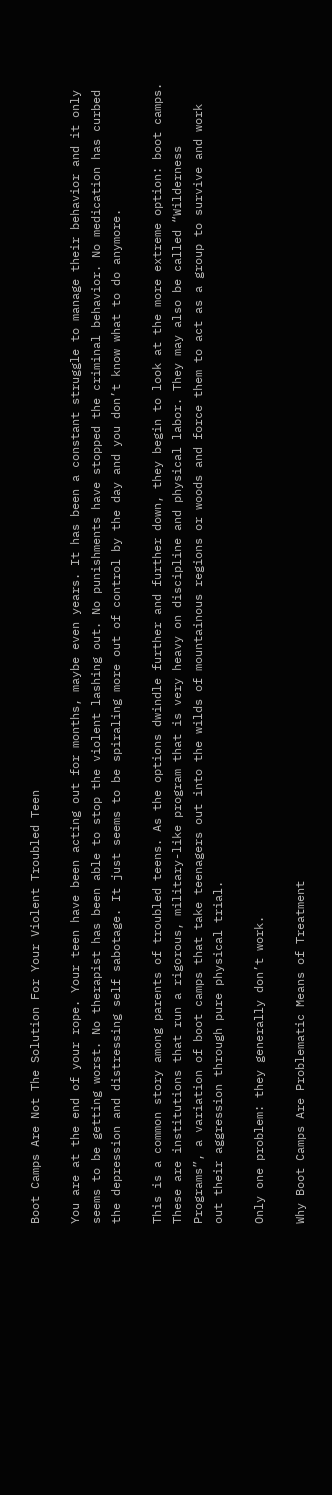Boot Camps Are Not The Solution For Your Violent Troubled Teen

You are at the end of your rope. Your teen have been acting out for months, maybe even years. It has been a constant struggle to manage their behavior and it only seems to be getting worst. No therapist has been able to stop the violent lashing out. No punishments have stopped the criminal behavior. No medication has curbed the depression and distressing self sabotage. It just seems to be spiraling more out of control by the day and you don’t know what to do anymore.

This is a common story among parents of troubled teens. As the options dwindle further and further down, they begin to look at the more extreme option: boot camps. These are institutions that run a rigorous, military-like program that is very heavy on discipline and physical labor. They may also be called “Wilderness Programs”, a variation of boot camps that take teenagers out into the wilds of mountainous regions or woods and force them to act as a group to survive and work out their aggression through pure physical trial.

Only one problem: they generally don’t work.

Why Boot Camps Are Problematic Means of Treatment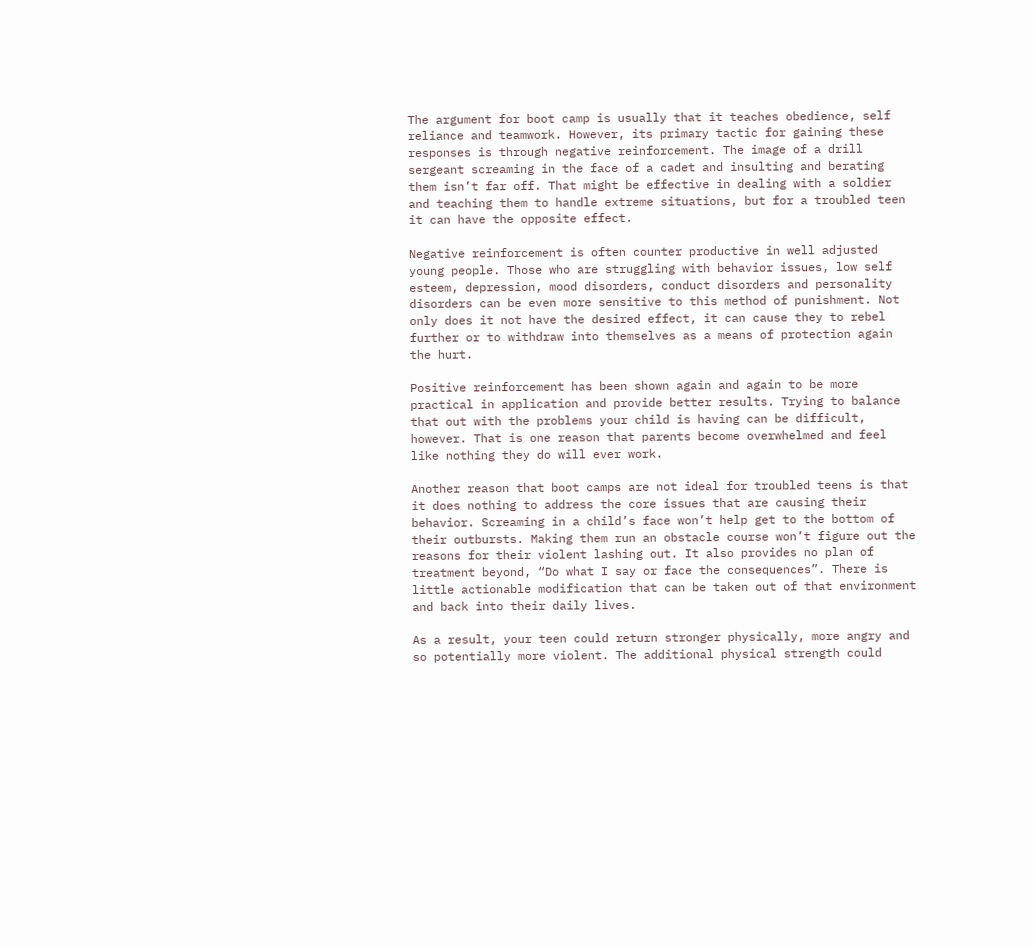The argument for boot camp is usually that it teaches obedience, self reliance and teamwork. However, its primary tactic for gaining these responses is through negative reinforcement. The image of a drill sergeant screaming in the face of a cadet and insulting and berating them isn’t far off. That might be effective in dealing with a soldier and teaching them to handle extreme situations, but for a troubled teen it can have the opposite effect.

Negative reinforcement is often counter productive in well adjusted young people. Those who are struggling with behavior issues, low self esteem, depression, mood disorders, conduct disorders and personality disorders can be even more sensitive to this method of punishment. Not only does it not have the desired effect, it can cause they to rebel further or to withdraw into themselves as a means of protection again the hurt.

Positive reinforcement has been shown again and again to be more practical in application and provide better results. Trying to balance that out with the problems your child is having can be difficult, however. That is one reason that parents become overwhelmed and feel like nothing they do will ever work.

Another reason that boot camps are not ideal for troubled teens is that it does nothing to address the core issues that are causing their behavior. Screaming in a child’s face won’t help get to the bottom of their outbursts. Making them run an obstacle course won’t figure out the reasons for their violent lashing out. It also provides no plan of treatment beyond, “Do what I say or face the consequences”. There is little actionable modification that can be taken out of that environment and back into their daily lives.

As a result, your teen could return stronger physically, more angry and so potentially more violent. The additional physical strength could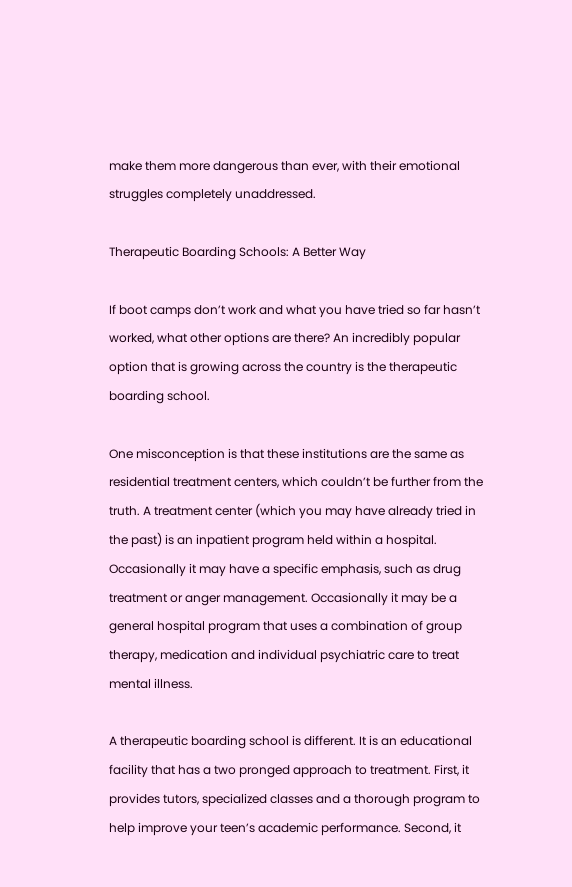make them more dangerous than ever, with their emotional struggles completely unaddressed.

Therapeutic Boarding Schools: A Better Way

If boot camps don’t work and what you have tried so far hasn’t worked, what other options are there? An incredibly popular option that is growing across the country is the therapeutic boarding school.

One misconception is that these institutions are the same as residential treatment centers, which couldn’t be further from the truth. A treatment center (which you may have already tried in the past) is an inpatient program held within a hospital. Occasionally it may have a specific emphasis, such as drug treatment or anger management. Occasionally it may be a general hospital program that uses a combination of group therapy, medication and individual psychiatric care to treat mental illness.

A therapeutic boarding school is different. It is an educational facility that has a two pronged approach to treatment. First, it provides tutors, specialized classes and a thorough program to help improve your teen’s academic performance. Second, it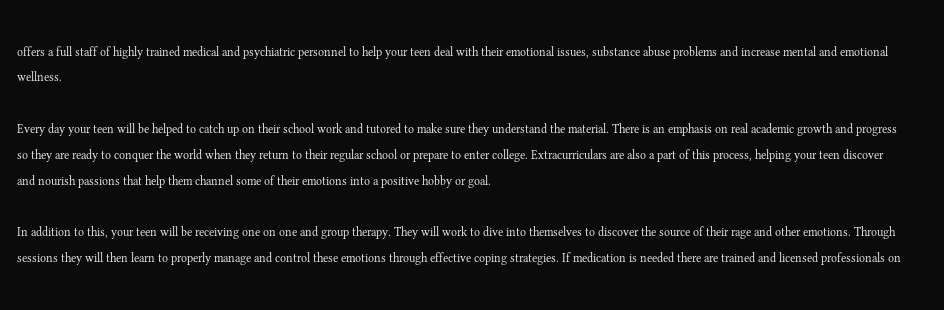offers a full staff of highly trained medical and psychiatric personnel to help your teen deal with their emotional issues, substance abuse problems and increase mental and emotional wellness.

Every day your teen will be helped to catch up on their school work and tutored to make sure they understand the material. There is an emphasis on real academic growth and progress so they are ready to conquer the world when they return to their regular school or prepare to enter college. Extracurriculars are also a part of this process, helping your teen discover and nourish passions that help them channel some of their emotions into a positive hobby or goal.

In addition to this, your teen will be receiving one on one and group therapy. They will work to dive into themselves to discover the source of their rage and other emotions. Through sessions they will then learn to properly manage and control these emotions through effective coping strategies. If medication is needed there are trained and licensed professionals on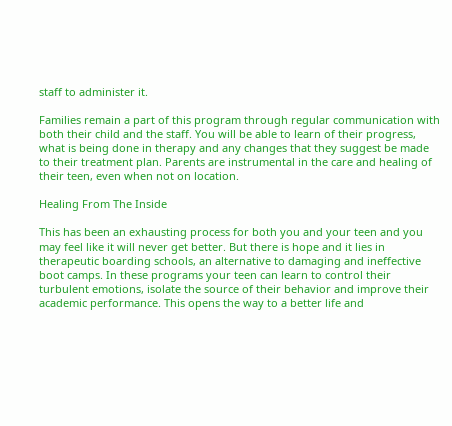staff to administer it.

Families remain a part of this program through regular communication with both their child and the staff. You will be able to learn of their progress, what is being done in therapy and any changes that they suggest be made to their treatment plan. Parents are instrumental in the care and healing of their teen, even when not on location.

Healing From The Inside

This has been an exhausting process for both you and your teen and you may feel like it will never get better. But there is hope and it lies in therapeutic boarding schools, an alternative to damaging and ineffective boot camps. In these programs your teen can learn to control their turbulent emotions, isolate the source of their behavior and improve their academic performance. This opens the way to a better life and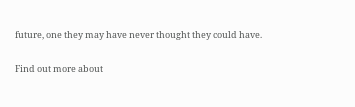future, one they may have never thought they could have.

Find out more about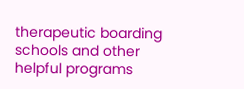therapeutic boarding schools and other helpful programs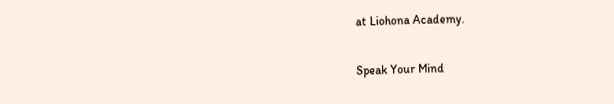at Liohona Academy.

Speak Your Mind